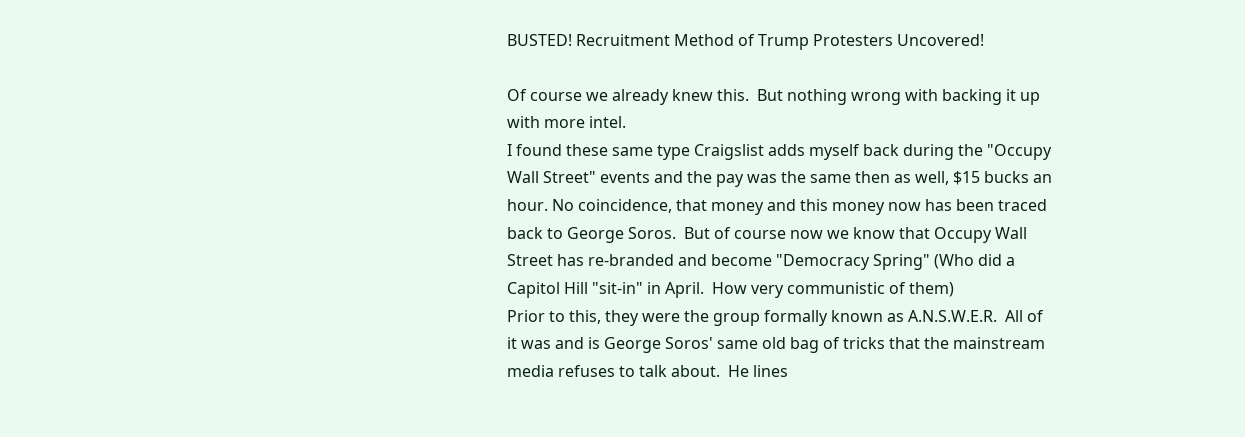BUSTED! Recruitment Method of Trump Protesters Uncovered!

Of course we already knew this.  But nothing wrong with backing it up with more intel.
I found these same type Craigslist adds myself back during the "Occupy Wall Street" events and the pay was the same then as well, $15 bucks an hour. No coincidence, that money and this money now has been traced back to George Soros.  But of course now we know that Occupy Wall Street has re-branded and become "Democracy Spring" (Who did a Capitol Hill "sit-in" in April.  How very communistic of them)
Prior to this, they were the group formally known as A.N.S.W.E.R.  All of it was and is George Soros' same old bag of tricks that the mainstream media refuses to talk about.  He lines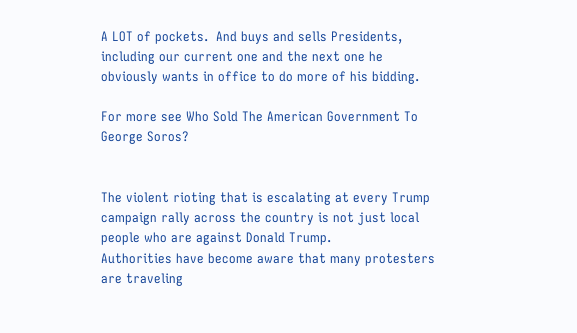A LOT of pockets.  And buys and sells Presidents, including our current one and the next one he obviously wants in office to do more of his bidding.

For more see Who Sold The American Government To George Soros?


The violent rioting that is escalating at every Trump campaign rally across the country is not just local people who are against Donald Trump.
Authorities have become aware that many protesters are traveling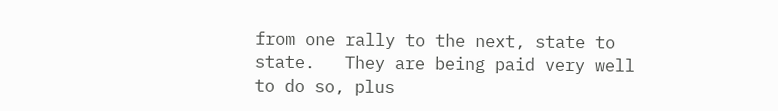from one rally to the next, state to state.   They are being paid very well to do so, plus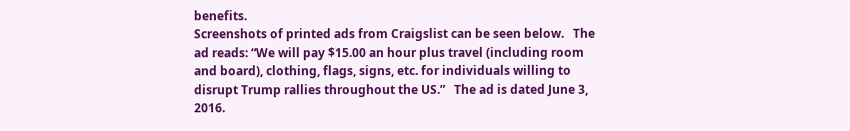benefits.
Screenshots of printed ads from Craigslist can be seen below.   The ad reads: “We will pay $15.00 an hour plus travel (including room and board), clothing, flags, signs, etc. for individuals willing to disrupt Trump rallies throughout the US.”   The ad is dated June 3, 2016.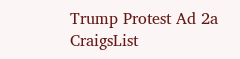Trump Protest Ad 2a CraigsList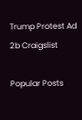Trump Protest Ad 2b Craigslist

Popular Posts